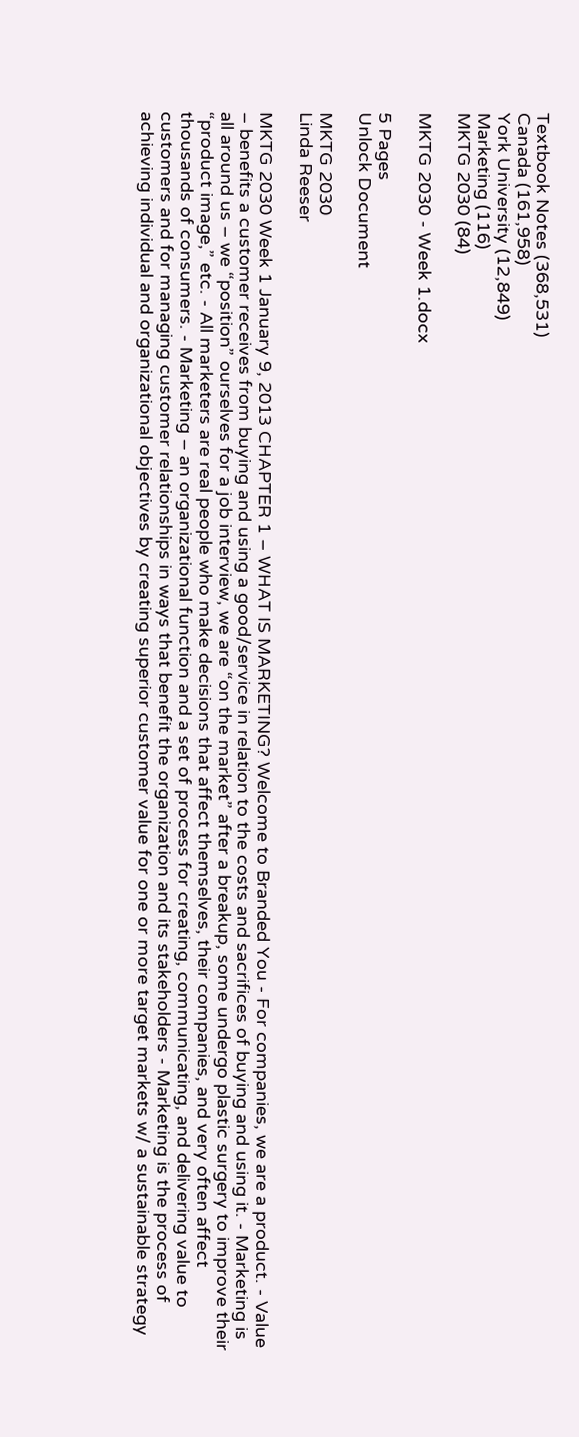Textbook Notes (368,531)
Canada (161,958)
York University (12,849)
Marketing (116)
MKTG 2030 (84)

MKTG 2030 - Week 1.docx

5 Pages
Unlock Document

MKTG 2030
Linda Reeser

MKTG 2030 Week 1 January 9, 2013 CHAPTER 1 – WHAT IS MARKETING? Welcome to Branded You - For companies, we are a product. - Value – benefits a customer receives from buying and using a good/service in relation to the costs and sacrifices of buying and using it. - Marketing is all around us – we “position” ourselves for a job interview, we are “on the market” after a breakup, some undergo plastic surgery to improve their “product image,” etc. - All marketers are real people who make decisions that affect themselves, their companies, and very often affect thousands of consumers. - Marketing – an organizational function and a set of process for creating, communicating, and delivering value to customers and for managing customer relationships in ways that benefit the organization and its stakeholders - Marketing is the process of achieving individual and organizational objectives by creating superior customer value for one or more target markets w/ a sustainable strategy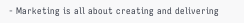- Marketing is all about creating and delivering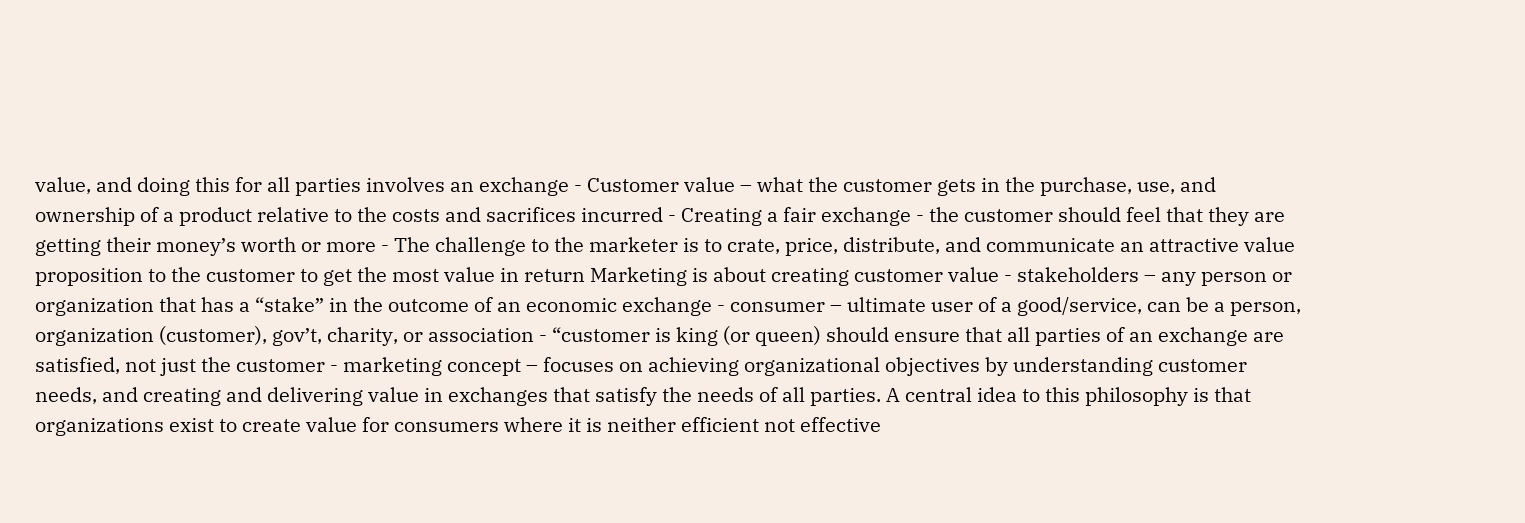value, and doing this for all parties involves an exchange - Customer value – what the customer gets in the purchase, use, and ownership of a product relative to the costs and sacrifices incurred - Creating a fair exchange - the customer should feel that they are getting their money’s worth or more - The challenge to the marketer is to crate, price, distribute, and communicate an attractive value proposition to the customer to get the most value in return Marketing is about creating customer value - stakeholders – any person or organization that has a “stake” in the outcome of an economic exchange - consumer – ultimate user of a good/service, can be a person, organization (customer), gov’t, charity, or association - “customer is king (or queen) should ensure that all parties of an exchange are satisfied, not just the customer - marketing concept – focuses on achieving organizational objectives by understanding customer needs, and creating and delivering value in exchanges that satisfy the needs of all parties. A central idea to this philosophy is that organizations exist to create value for consumers where it is neither efficient not effective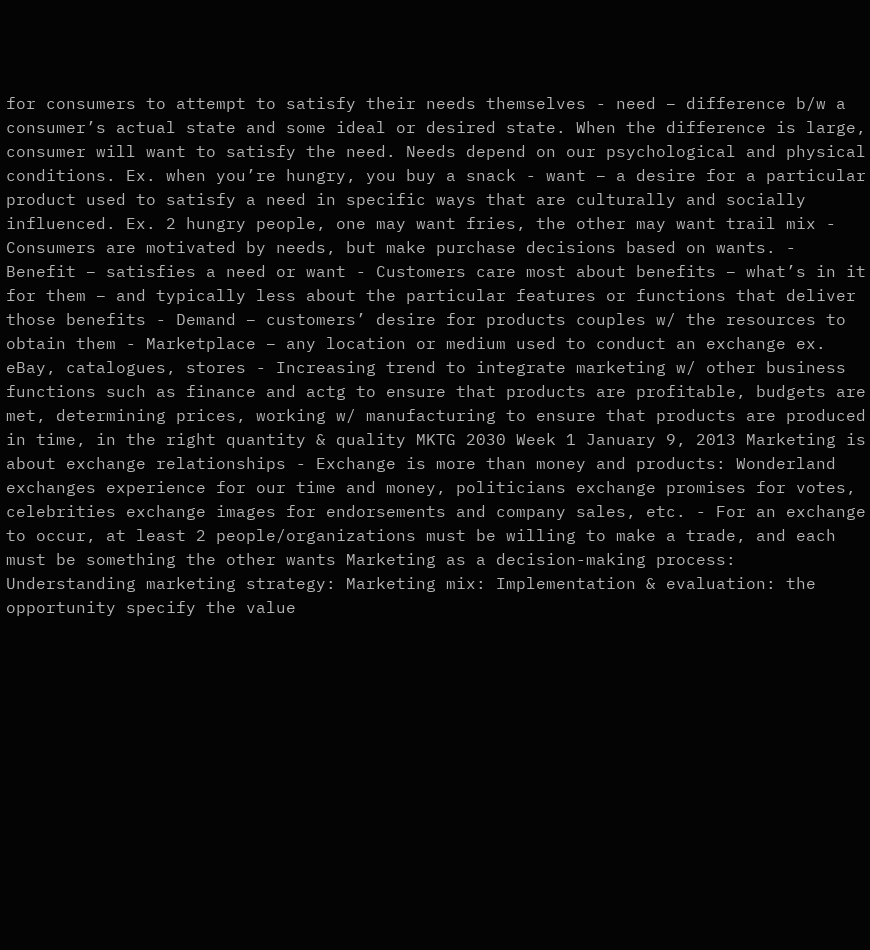for consumers to attempt to satisfy their needs themselves - need – difference b/w a consumer’s actual state and some ideal or desired state. When the difference is large, consumer will want to satisfy the need. Needs depend on our psychological and physical conditions. Ex. when you’re hungry, you buy a snack - want – a desire for a particular product used to satisfy a need in specific ways that are culturally and socially influenced. Ex. 2 hungry people, one may want fries, the other may want trail mix - Consumers are motivated by needs, but make purchase decisions based on wants. - Benefit – satisfies a need or want - Customers care most about benefits – what’s in it for them – and typically less about the particular features or functions that deliver those benefits - Demand – customers’ desire for products couples w/ the resources to obtain them - Marketplace – any location or medium used to conduct an exchange ex. eBay, catalogues, stores - Increasing trend to integrate marketing w/ other business functions such as finance and actg to ensure that products are profitable, budgets are met, determining prices, working w/ manufacturing to ensure that products are produced in time, in the right quantity & quality MKTG 2030 Week 1 January 9, 2013 Marketing is about exchange relationships - Exchange is more than money and products: Wonderland exchanges experience for our time and money, politicians exchange promises for votes, celebrities exchange images for endorsements and company sales, etc. - For an exchange to occur, at least 2 people/organizations must be willing to make a trade, and each must be something the other wants Marketing as a decision-making process: Understanding marketing strategy: Marketing mix: Implementation & evaluation: the opportunity specify the value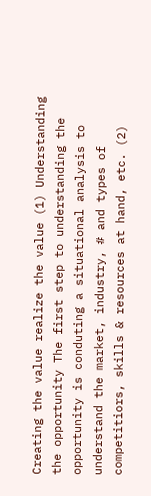Creating the value realize the value (1) Understanding the opportunity The first step to understanding the opportunity is conduting a situational analysis to understand the market, industry, # and types of competitiors, skills & resources at hand, etc. (2)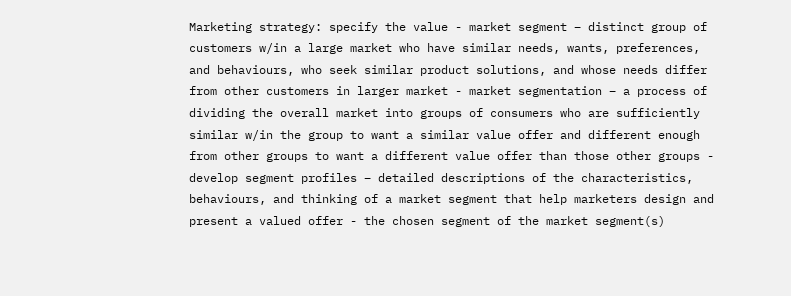Marketing strategy: specify the value - market segment – distinct group of customers w/in a large market who have similar needs, wants, preferences, and behaviours, who seek similar product solutions, and whose needs differ from other customers in larger market - market segmentation – a process of dividing the overall market into groups of consumers who are sufficiently similar w/in the group to want a similar value offer and different enough from other groups to want a different value offer than those other groups - develop segment profiles – detailed descriptions of the characteristics, behaviours, and thinking of a market segment that help marketers design and present a valued offer - the chosen segment of the market segment(s)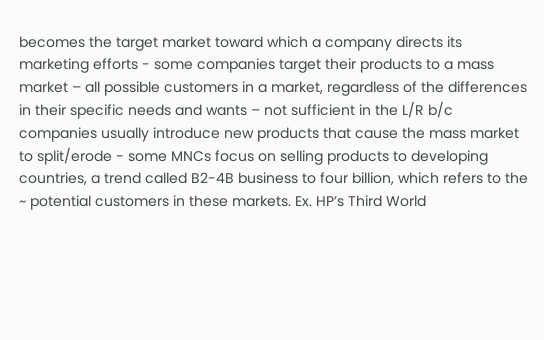becomes the target market toward which a company directs its marketing efforts - some companies target their products to a mass market – all possible customers in a market, regardless of the differences in their specific needs and wants – not sufficient in the L/R b/c companies usually introduce new products that cause the mass market to split/erode - some MNCs focus on selling products to developing countries, a trend called B2-4B business to four billion, which refers to the ~ potential customers in these markets. Ex. HP’s Third World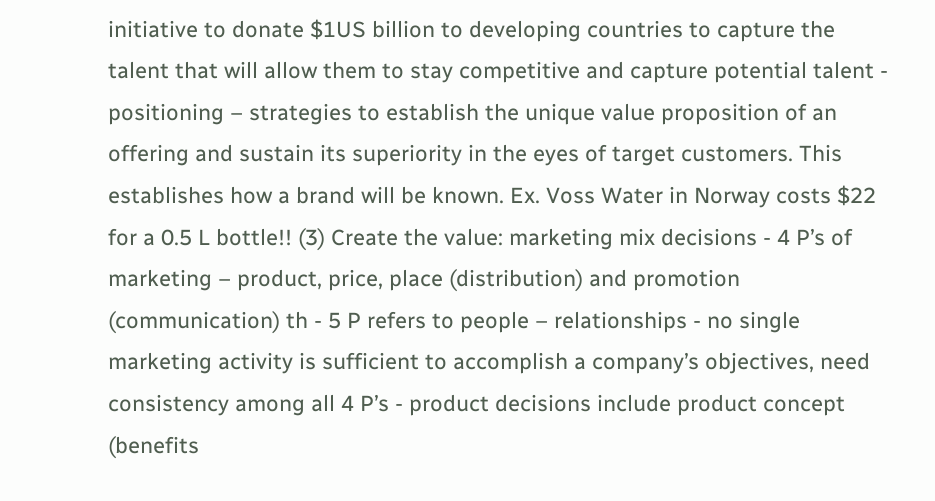initiative to donate $1US billion to developing countries to capture the talent that will allow them to stay competitive and capture potential talent - positioning – strategies to establish the unique value proposition of an offering and sustain its superiority in the eyes of target customers. This establishes how a brand will be known. Ex. Voss Water in Norway costs $22 for a 0.5 L bottle!! (3) Create the value: marketing mix decisions - 4 P’s of marketing – product, price, place (distribution) and promotion (communication) th - 5 P refers to people – relationships - no single marketing activity is sufficient to accomplish a company’s objectives, need consistency among all 4 P’s - product decisions include product concept (benefits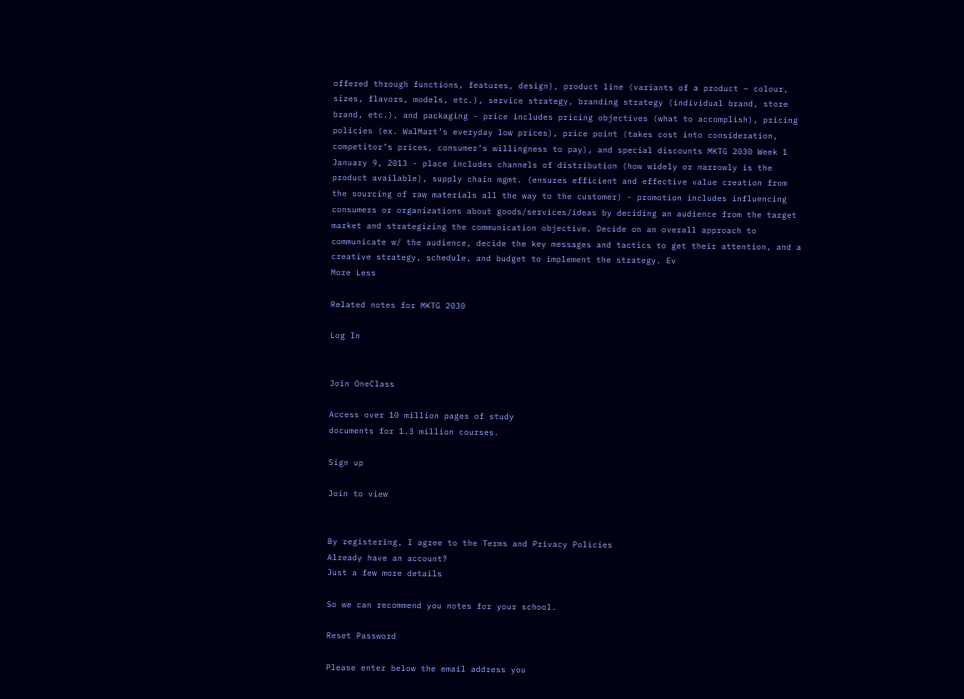offered through functions, features, design), product line (variants of a product – colour, sizes, flavors, models, etc.), service strategy, branding strategy (individual brand, store brand, etc.), and packaging - price includes pricing objectives (what to accomplish), pricing policies (ex. WalMart’s everyday low prices), price point (takes cost into consideration, competitor’s prices, consumer’s willingness to pay), and special discounts MKTG 2030 Week 1 January 9, 2013 - place includes channels of distribution (how widely or narrowly is the product available), supply chain mgmt. (ensures efficient and effective value creation from the sourcing of raw materials all the way to the customer) - promotion includes influencing consumers or organizations about goods/services/ideas by deciding an audience from the target market and strategizing the communication objective. Decide on an overall approach to communicate w/ the audience, decide the key messages and tactics to get their attention, and a creative strategy, schedule, and budget to implement the strategy. Ev
More Less

Related notes for MKTG 2030

Log In


Join OneClass

Access over 10 million pages of study
documents for 1.3 million courses.

Sign up

Join to view


By registering, I agree to the Terms and Privacy Policies
Already have an account?
Just a few more details

So we can recommend you notes for your school.

Reset Password

Please enter below the email address you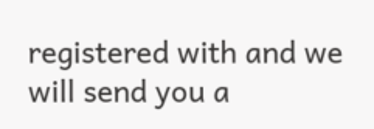registered with and we will send you a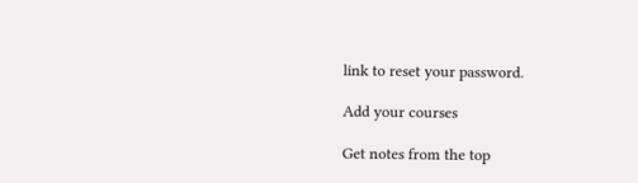link to reset your password.

Add your courses

Get notes from the top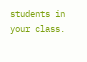students in your class.